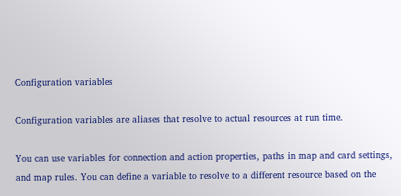Configuration variables

Configuration variables are aliases that resolve to actual resources at run time.

You can use variables for connection and action properties, paths in map and card settings, and map rules. You can define a variable to resolve to a different resource based on the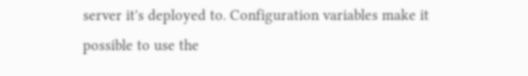server it's deployed to. Configuration variables make it possible to use the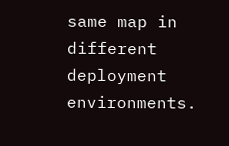same map in different deployment environments.